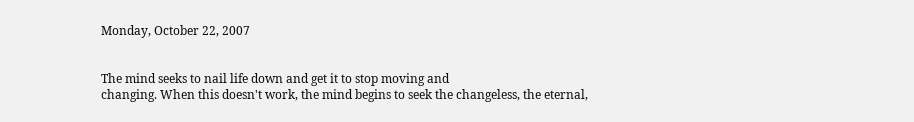Monday, October 22, 2007


The mind seeks to nail life down and get it to stop moving and
changing. When this doesn't work, the mind begins to seek the changeless, the eternal,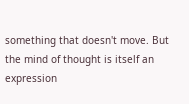something that doesn't move. But the mind of thought is itself an expression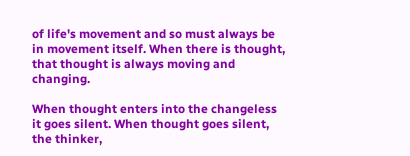of life's movement and so must always be in movement itself. When there is thought, that thought is always moving and changing.

When thought enters into the changeless it goes silent. When thought goes silent, the thinker,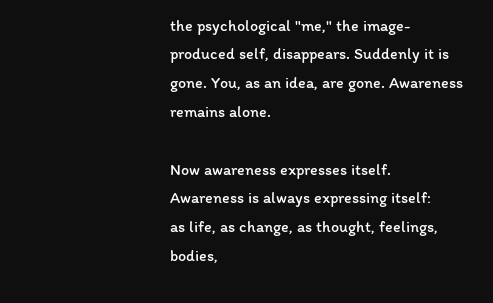the psychological "me," the image-produced self, disappears. Suddenly it is gone. You, as an idea, are gone. Awareness remains alone.

Now awareness expresses itself. Awareness is always expressing itself:
as life, as change, as thought, feelings, bodies,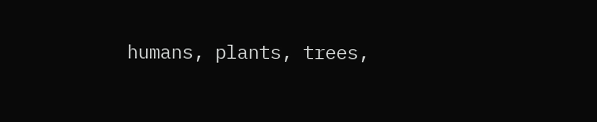humans, plants, trees,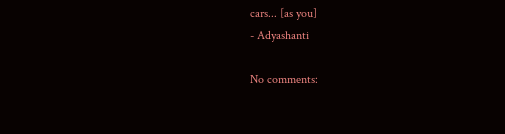cars... [as you]
- Adyashanti

No comments: